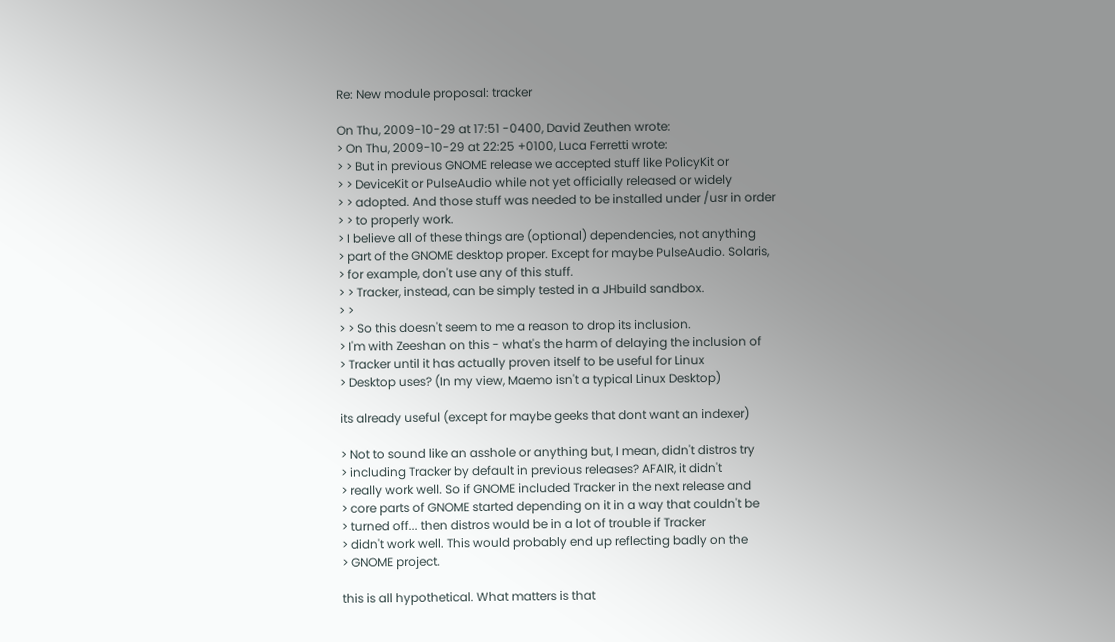Re: New module proposal: tracker

On Thu, 2009-10-29 at 17:51 -0400, David Zeuthen wrote:
> On Thu, 2009-10-29 at 22:25 +0100, Luca Ferretti wrote:
> > But in previous GNOME release we accepted stuff like PolicyKit or
> > DeviceKit or PulseAudio while not yet officially released or widely
> > adopted. And those stuff was needed to be installed under /usr in order
> > to properly work.
> I believe all of these things are (optional) dependencies, not anything
> part of the GNOME desktop proper. Except for maybe PulseAudio. Solaris,
> for example, don't use any of this stuff.
> > Tracker, instead, can be simply tested in a JHbuild sandbox.
> >
> > So this doesn't seem to me a reason to drop its inclusion.
> I'm with Zeeshan on this - what's the harm of delaying the inclusion of
> Tracker until it has actually proven itself to be useful for Linux
> Desktop uses? (In my view, Maemo isn't a typical Linux Desktop)

its already useful (except for maybe geeks that dont want an indexer)

> Not to sound like an asshole or anything but, I mean, didn't distros try
> including Tracker by default in previous releases? AFAIR, it didn't
> really work well. So if GNOME included Tracker in the next release and
> core parts of GNOME started depending on it in a way that couldn't be
> turned off... then distros would be in a lot of trouble if Tracker
> didn't work well. This would probably end up reflecting badly on the
> GNOME project.

this is all hypothetical. What matters is that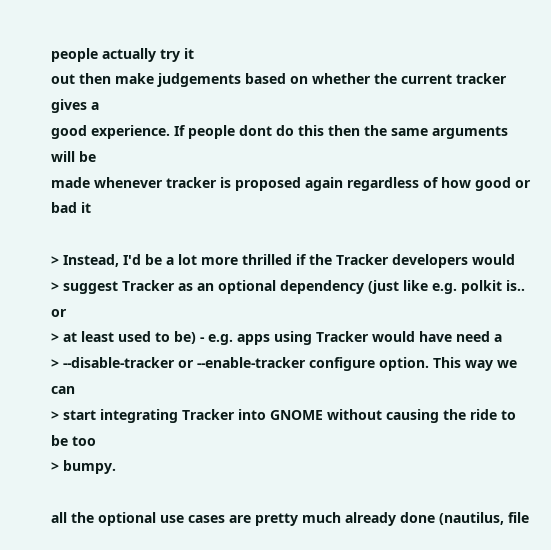people actually try it
out then make judgements based on whether the current tracker gives a
good experience. If people dont do this then the same arguments will be
made whenever tracker is proposed again regardless of how good or bad it

> Instead, I'd be a lot more thrilled if the Tracker developers would
> suggest Tracker as an optional dependency (just like e.g. polkit is.. or
> at least used to be) - e.g. apps using Tracker would have need a
> --disable-tracker or --enable-tracker configure option. This way we can
> start integrating Tracker into GNOME without causing the ride to be too
> bumpy.

all the optional use cases are pretty much already done (nautilus, file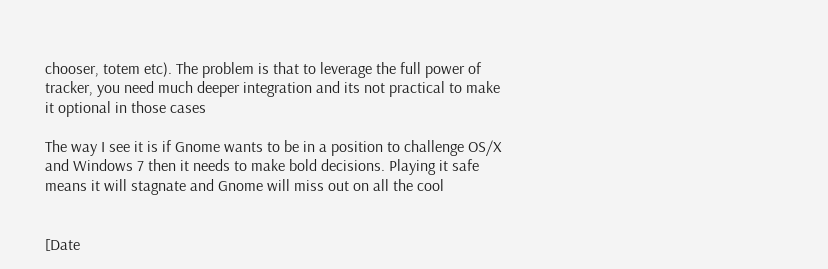chooser, totem etc). The problem is that to leverage the full power of
tracker, you need much deeper integration and its not practical to make
it optional in those cases

The way I see it is if Gnome wants to be in a position to challenge OS/X
and Windows 7 then it needs to make bold decisions. Playing it safe
means it will stagnate and Gnome will miss out on all the cool


[Date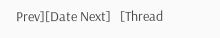Prev][Date Next]   [Thread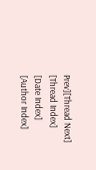Prev][Thread Next]   [Thread Index] [Date Index] [Author Index]